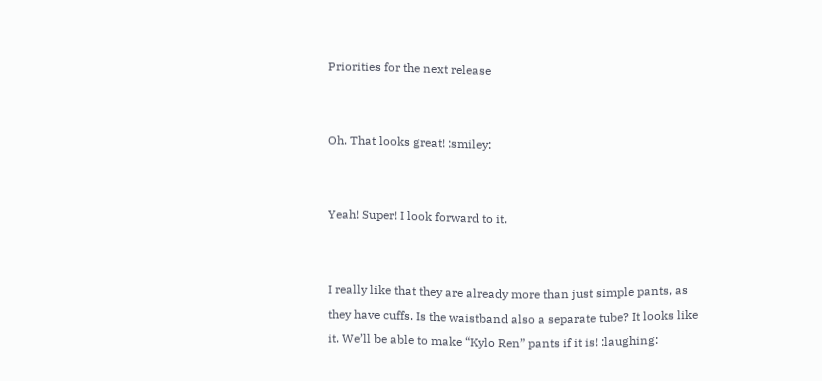Priorities for the next release


Oh. That looks great! :smiley:


Yeah! Super! I look forward to it.


I really like that they are already more than just simple pants, as they have cuffs. Is the waistband also a separate tube? It looks like it. We’ll be able to make “Kylo Ren” pants if it is! :laughing: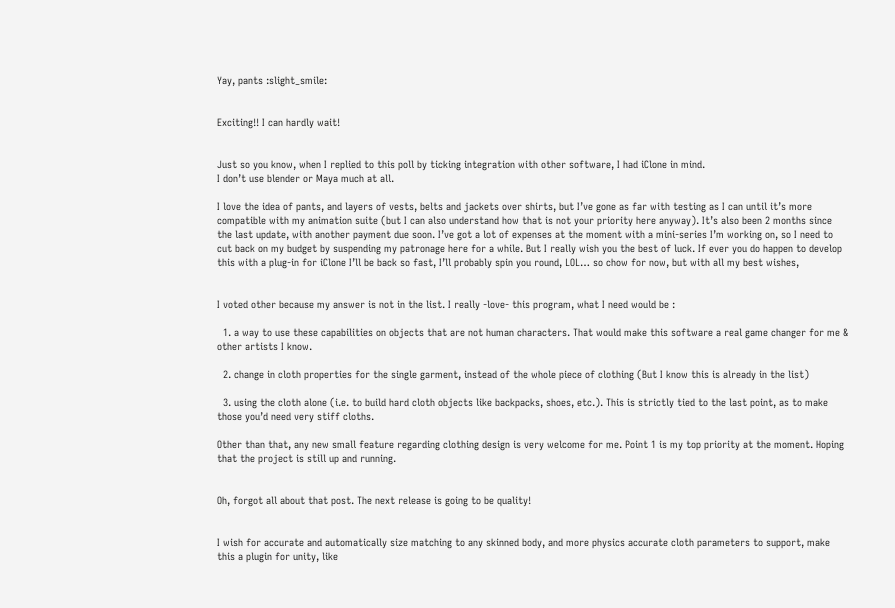Yay, pants :slight_smile:


Exciting!! I can hardly wait!


Just so you know, when I replied to this poll by ticking integration with other software, I had iClone in mind.
I don’t use blender or Maya much at all.

I love the idea of pants, and layers of vests, belts and jackets over shirts, but I’ve gone as far with testing as I can until it’s more compatible with my animation suite (but I can also understand how that is not your priority here anyway). It’s also been 2 months since the last update, with another payment due soon. I’ve got a lot of expenses at the moment with a mini-series I’m working on, so I need to cut back on my budget by suspending my patronage here for a while. But I really wish you the best of luck. If ever you do happen to develop this with a plug-in for iClone I’ll be back so fast, I’ll probably spin you round, LOL… so chow for now, but with all my best wishes,


I voted other because my answer is not in the list. I really -love- this program, what I need would be :

  1. a way to use these capabilities on objects that are not human characters. That would make this software a real game changer for me & other artists I know.

  2. change in cloth properties for the single garment, instead of the whole piece of clothing (But I know this is already in the list)

  3. using the cloth alone (i.e. to build hard cloth objects like backpacks, shoes, etc.). This is strictly tied to the last point, as to make those you’d need very stiff cloths.

Other than that, any new small feature regarding clothing design is very welcome for me. Point 1 is my top priority at the moment. Hoping that the project is still up and running.


Oh, forgot all about that post. The next release is going to be quality!


I wish for accurate and automatically size matching to any skinned body, and more physics accurate cloth parameters to support, make this a plugin for unity, like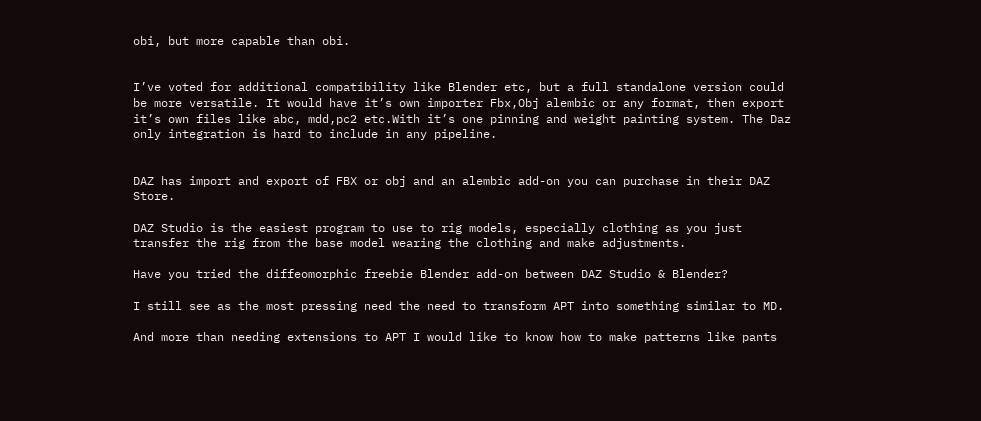obi, but more capable than obi.


I’ve voted for additional compatibility like Blender etc, but a full standalone version could be more versatile. It would have it’s own importer Fbx,Obj alembic or any format, then export it’s own files like abc, mdd,pc2 etc.With it’s one pinning and weight painting system. The Daz only integration is hard to include in any pipeline.


DAZ has import and export of FBX or obj and an alembic add-on you can purchase in their DAZ Store.

DAZ Studio is the easiest program to use to rig models, especially clothing as you just transfer the rig from the base model wearing the clothing and make adjustments.

Have you tried the diffeomorphic freebie Blender add-on between DAZ Studio & Blender?

I still see as the most pressing need the need to transform APT into something similar to MD.

And more than needing extensions to APT I would like to know how to make patterns like pants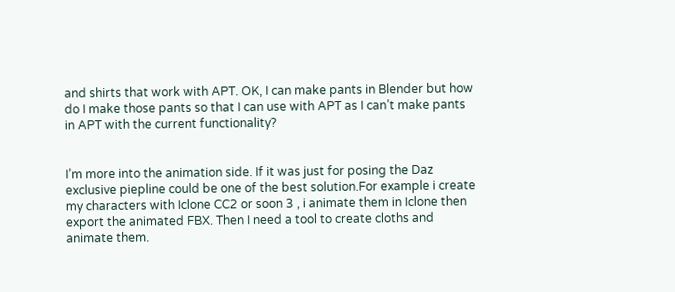and shirts that work with APT. OK, I can make pants in Blender but how do I make those pants so that I can use with APT as I can’t make pants in APT with the current functionality?


I’m more into the animation side. If it was just for posing the Daz exclusive piepline could be one of the best solution.For example i create my characters with Iclone CC2 or soon 3 , i animate them in Iclone then export the animated FBX. Then I need a tool to create cloths and animate them.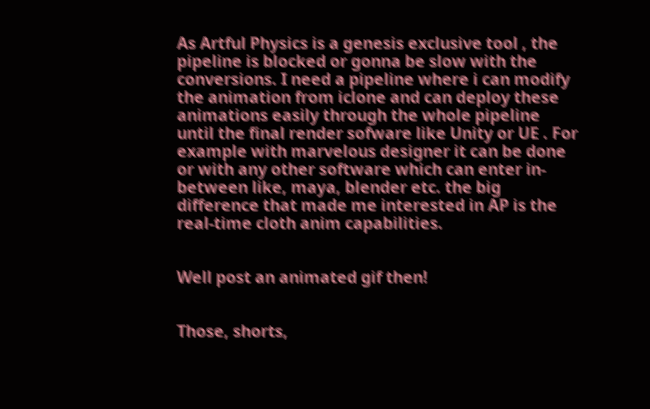As Artful Physics is a genesis exclusive tool , the pipeline is blocked or gonna be slow with the conversions. I need a pipeline where i can modify the animation from iclone and can deploy these animations easily through the whole pipeline until the final render sofware like Unity or UE . For example with marvelous designer it can be done or with any other software which can enter in-between like, maya, blender etc. the big difference that made me interested in AP is the real-time cloth anim capabilities.


Well post an animated gif then!


Those, shorts,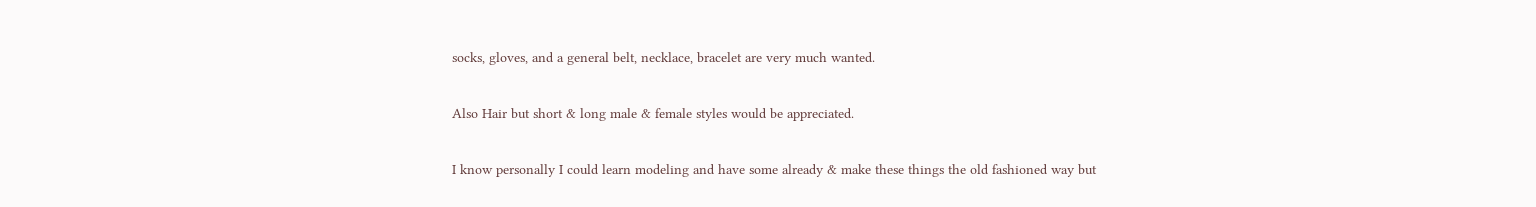socks, gloves, and a general belt, necklace, bracelet are very much wanted.

Also Hair but short & long male & female styles would be appreciated.

I know personally I could learn modeling and have some already & make these things the old fashioned way but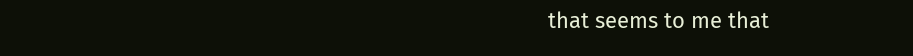that seems to me that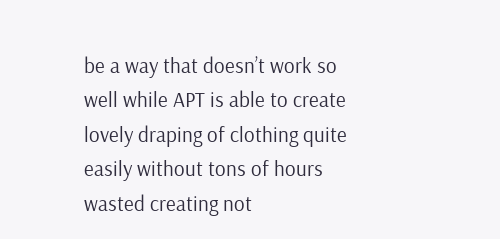be a way that doesn’t work so well while APT is able to create lovely draping of clothing quite easily without tons of hours wasted creating not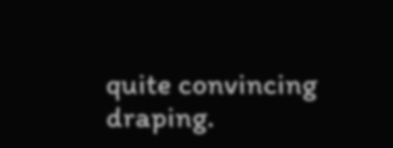quite convincing draping.